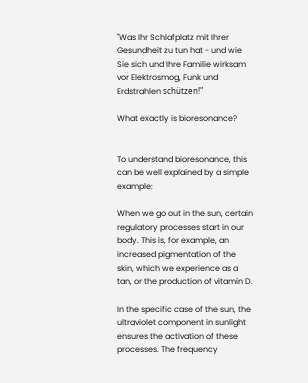"Was Ihr Schlafplatz mit Ihrer Gesundheit zu tun hat - und wie Sie sich und Ihre Familie wirksam vor Elektrosmog, Funk und Erdstrahlen schützen!"

What exactly is bioresonance?


To understand bioresonance, this can be well explained by a simple example:

When we go out in the sun, certain regulatory processes start in our body. This is, for example, an increased pigmentation of the skin, which we experience as a tan, or the production of vitamin D.

In the specific case of the sun, the ultraviolet component in sunlight ensures the activation of these processes. The frequency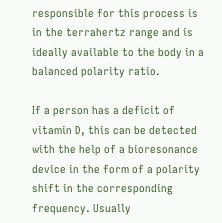responsible for this process is in the terrahertz range and is ideally available to the body in a balanced polarity ratio.

If a person has a deficit of vitamin D, this can be detected with the help of a bioresonance device in the form of a polarity shift in the corresponding frequency. Usually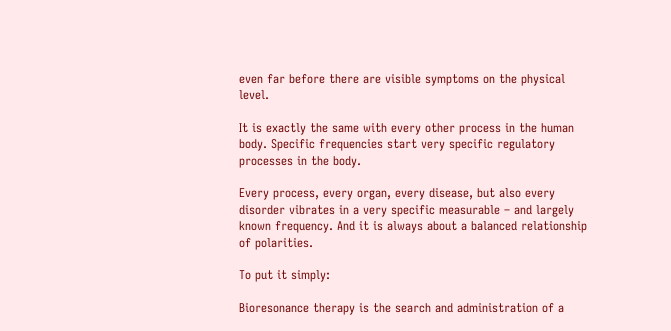even far before there are visible symptoms on the physical level.

It is exactly the same with every other process in the human body. Specific frequencies start very specific regulatory processes in the body.

Every process, every organ, every disease, but also every disorder vibrates in a very specific measurable – and largely known frequency. And it is always about a balanced relationship of polarities.

To put it simply:

Bioresonance therapy is the search and administration of a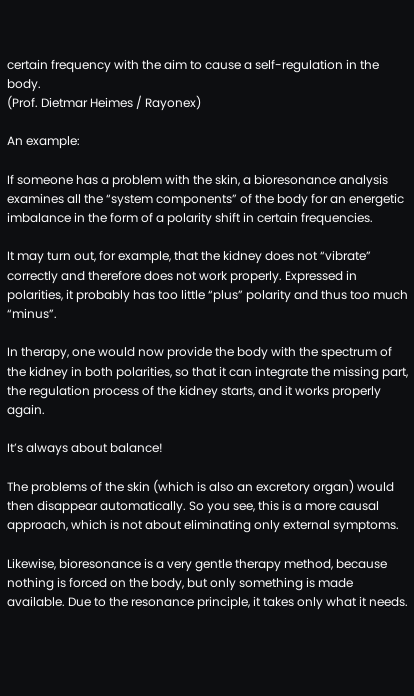certain frequency with the aim to cause a self-regulation in the body.
(Prof. Dietmar Heimes / Rayonex)

An example:

If someone has a problem with the skin, a bioresonance analysis examines all the “system components” of the body for an energetic imbalance in the form of a polarity shift in certain frequencies.

It may turn out, for example, that the kidney does not “vibrate” correctly and therefore does not work properly. Expressed in polarities, it probably has too little “plus” polarity and thus too much “minus”.

In therapy, one would now provide the body with the spectrum of the kidney in both polarities, so that it can integrate the missing part, the regulation process of the kidney starts, and it works properly again.

It’s always about balance!

The problems of the skin (which is also an excretory organ) would then disappear automatically. So you see, this is a more causal approach, which is not about eliminating only external symptoms.

Likewise, bioresonance is a very gentle therapy method, because nothing is forced on the body, but only something is made available. Due to the resonance principle, it takes only what it needs.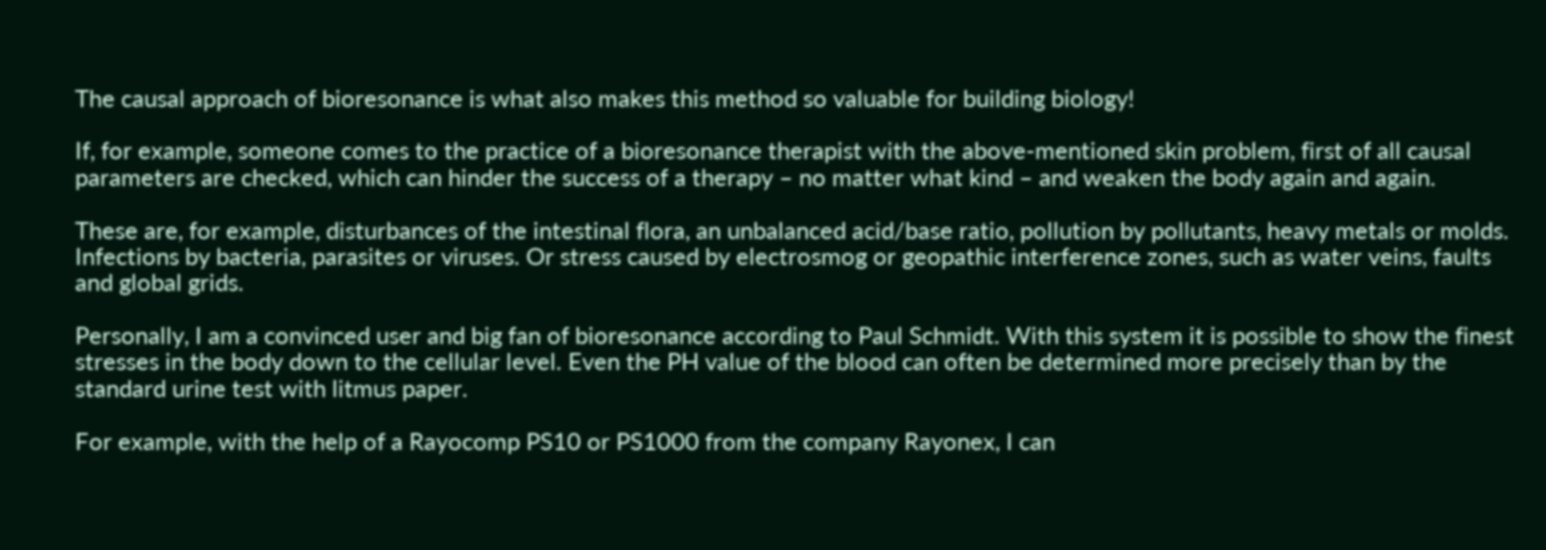The causal approach of bioresonance is what also makes this method so valuable for building biology!

If, for example, someone comes to the practice of a bioresonance therapist with the above-mentioned skin problem, first of all causal parameters are checked, which can hinder the success of a therapy – no matter what kind – and weaken the body again and again.

These are, for example, disturbances of the intestinal flora, an unbalanced acid/base ratio, pollution by pollutants, heavy metals or molds. Infections by bacteria, parasites or viruses. Or stress caused by electrosmog or geopathic interference zones, such as water veins, faults and global grids.

Personally, I am a convinced user and big fan of bioresonance according to Paul Schmidt. With this system it is possible to show the finest stresses in the body down to the cellular level. Even the PH value of the blood can often be determined more precisely than by the standard urine test with litmus paper.

For example, with the help of a Rayocomp PS10 or PS1000 from the company Rayonex, I can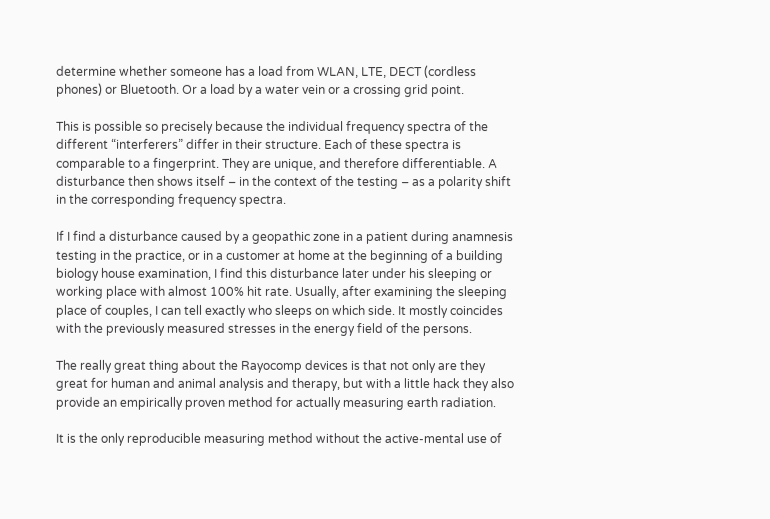determine whether someone has a load from WLAN, LTE, DECT (cordless phones) or Bluetooth. Or a load by a water vein or a crossing grid point.

This is possible so precisely because the individual frequency spectra of the different “interferers” differ in their structure. Each of these spectra is comparable to a fingerprint. They are unique, and therefore differentiable. A disturbance then shows itself – in the context of the testing – as a polarity shift in the corresponding frequency spectra.

If I find a disturbance caused by a geopathic zone in a patient during anamnesis testing in the practice, or in a customer at home at the beginning of a building biology house examination, I find this disturbance later under his sleeping or working place with almost 100% hit rate. Usually, after examining the sleeping place of couples, I can tell exactly who sleeps on which side. It mostly coincides with the previously measured stresses in the energy field of the persons.

The really great thing about the Rayocomp devices is that not only are they great for human and animal analysis and therapy, but with a little hack they also provide an empirically proven method for actually measuring earth radiation.

It is the only reproducible measuring method without the active-mental use of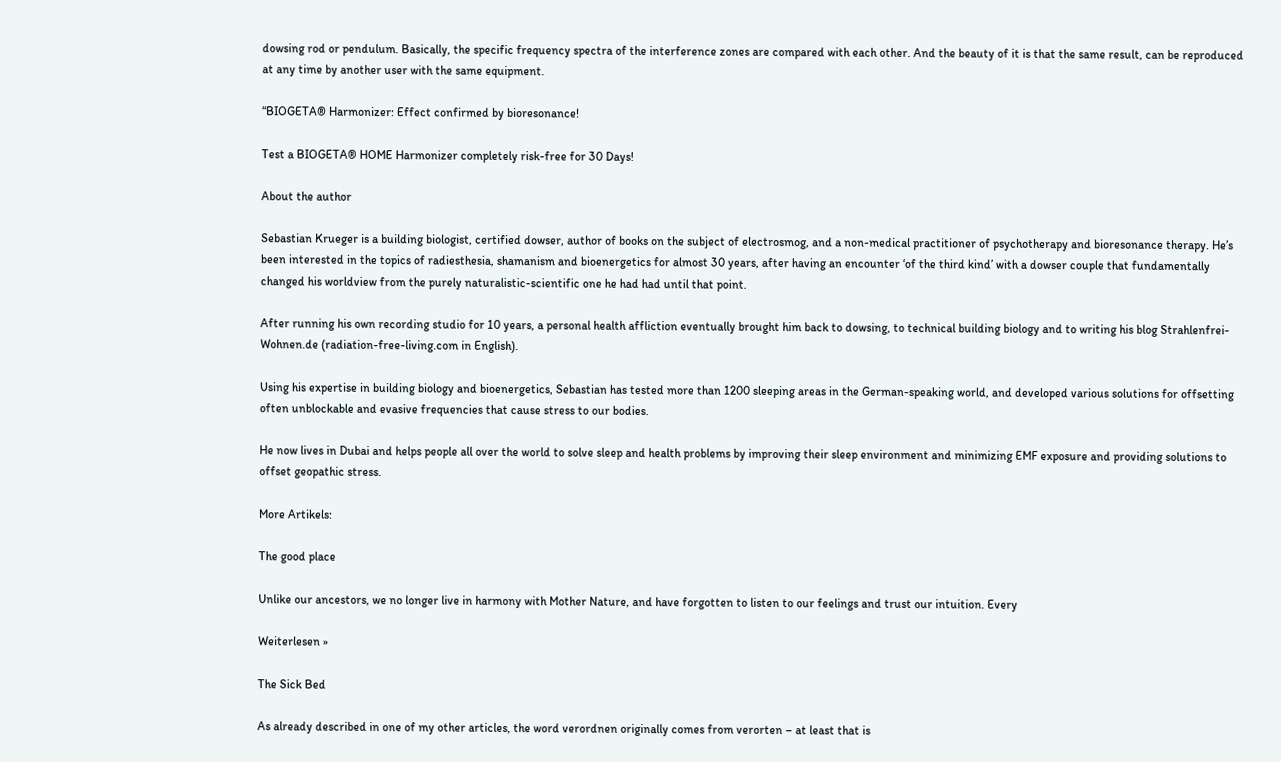dowsing rod or pendulum. Basically, the specific frequency spectra of the interference zones are compared with each other. And the beauty of it is that the same result, can be reproduced at any time by another user with the same equipment.

“BIOGETA® Harmonizer: Effect confirmed by bioresonance!

Test a BIOGETA® HOME Harmonizer completely risk-free for 30 Days!

About the author

Sebastian Krueger is a building biologist, certified dowser, author of books on the subject of electrosmog, and a non-medical practitioner of psychotherapy and bioresonance therapy. He’s been interested in the topics of radiesthesia, shamanism and bioenergetics for almost 30 years, after having an encounter ‘of the third kind’ with a dowser couple that fundamentally changed his worldview from the purely naturalistic-scientific one he had had until that point.

After running his own recording studio for 10 years, a personal health affliction eventually brought him back to dowsing, to technical building biology and to writing his blog Strahlenfrei-Wohnen.de (radiation-free-living.com in English).

Using his expertise in building biology and bioenergetics, Sebastian has tested more than 1200 sleeping areas in the German-speaking world, and developed various solutions for offsetting often unblockable and evasive frequencies that cause stress to our bodies.

He now lives in Dubai and helps people all over the world to solve sleep and health problems by improving their sleep environment and minimizing EMF exposure and providing solutions to offset geopathic stress.

More Artikels:

The good place

Unlike our ancestors, we no longer live in harmony with Mother Nature, and have forgotten to listen to our feelings and trust our intuition. Every

Weiterlesen »

The Sick Bed

As already described in one of my other articles, the word verordnen originally comes from verorten – at least that is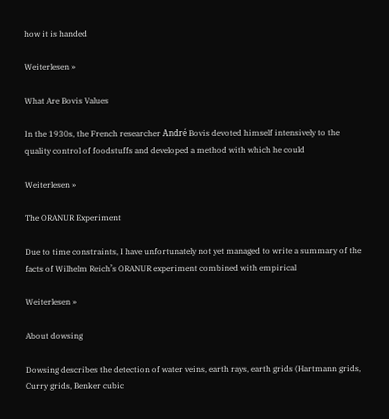how it is handed

Weiterlesen »

What Are Bovis Values

In the 1930s, the French researcher André Bovis devoted himself intensively to the quality control of foodstuffs and developed a method with which he could

Weiterlesen »

The ORANUR Experiment

Due to time constraints, I have unfortunately not yet managed to write a summary of the facts of Wilhelm Reich’s ORANUR experiment combined with empirical

Weiterlesen »

About dowsing

Dowsing describes the detection of water veins, earth rays, earth grids (Hartmann grids, Curry grids, Benker cubic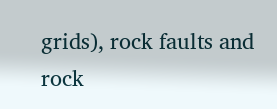grids), rock faults and rock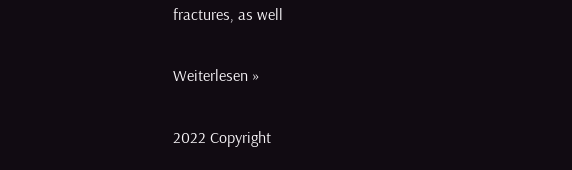fractures, as well

Weiterlesen »

2022 Copyright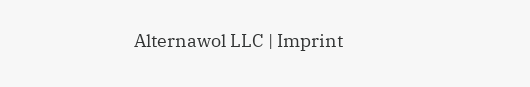Alternawol LLC | Imprint